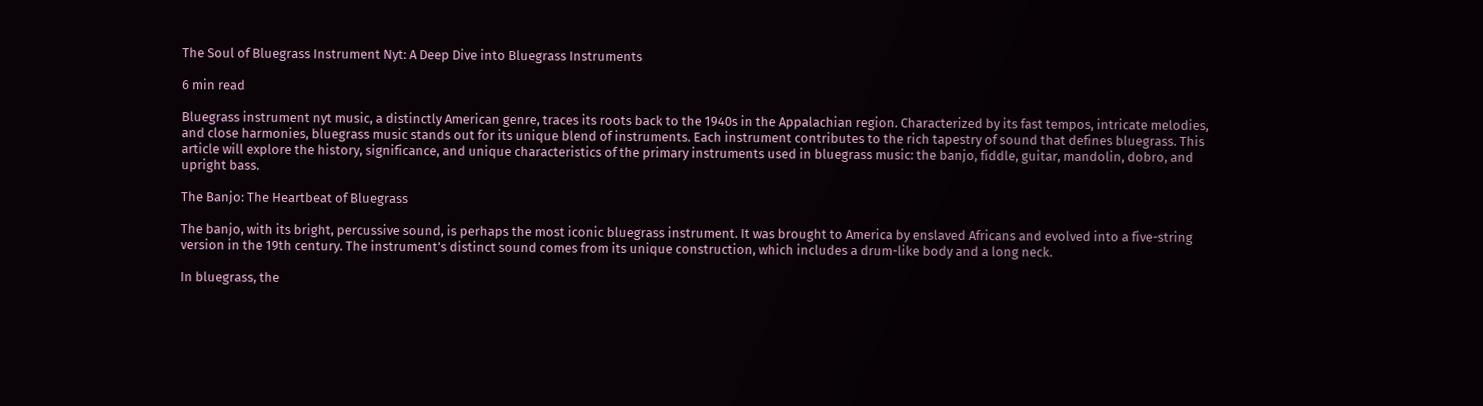The Soul of Bluegrass Instrument Nyt: A Deep Dive into Bluegrass Instruments

6 min read

Bluegrass instrument nyt music, a distinctly American genre, traces its roots back to the 1940s in the Appalachian region. Characterized by its fast tempos, intricate melodies, and close harmonies, bluegrass music stands out for its unique blend of instruments. Each instrument contributes to the rich tapestry of sound that defines bluegrass. This article will explore the history, significance, and unique characteristics of the primary instruments used in bluegrass music: the banjo, fiddle, guitar, mandolin, dobro, and upright bass.

The Banjo: The Heartbeat of Bluegrass

The banjo, with its bright, percussive sound, is perhaps the most iconic bluegrass instrument. It was brought to America by enslaved Africans and evolved into a five-string version in the 19th century. The instrument’s distinct sound comes from its unique construction, which includes a drum-like body and a long neck.

In bluegrass, the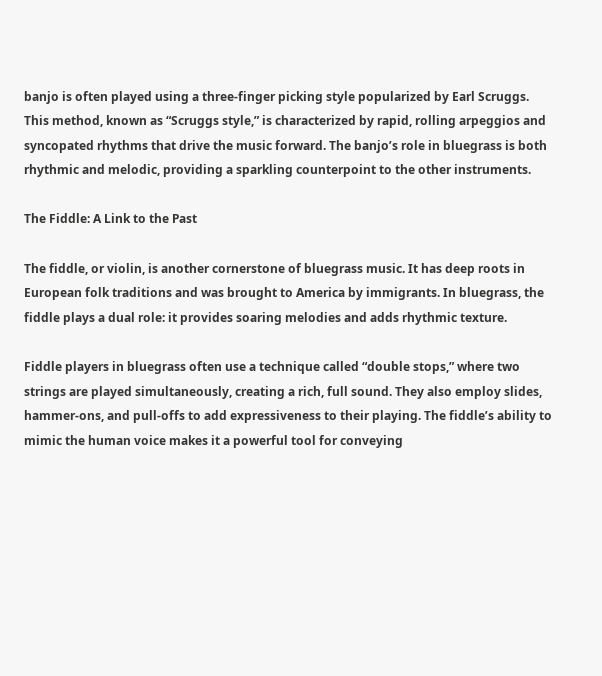banjo is often played using a three-finger picking style popularized by Earl Scruggs. This method, known as “Scruggs style,” is characterized by rapid, rolling arpeggios and syncopated rhythms that drive the music forward. The banjo’s role in bluegrass is both rhythmic and melodic, providing a sparkling counterpoint to the other instruments.

The Fiddle: A Link to the Past

The fiddle, or violin, is another cornerstone of bluegrass music. It has deep roots in European folk traditions and was brought to America by immigrants. In bluegrass, the fiddle plays a dual role: it provides soaring melodies and adds rhythmic texture.

Fiddle players in bluegrass often use a technique called “double stops,” where two strings are played simultaneously, creating a rich, full sound. They also employ slides, hammer-ons, and pull-offs to add expressiveness to their playing. The fiddle’s ability to mimic the human voice makes it a powerful tool for conveying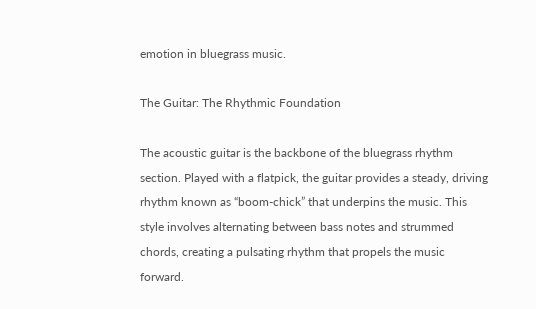emotion in bluegrass music.

The Guitar: The Rhythmic Foundation

The acoustic guitar is the backbone of the bluegrass rhythm section. Played with a flatpick, the guitar provides a steady, driving rhythm known as “boom-chick” that underpins the music. This style involves alternating between bass notes and strummed chords, creating a pulsating rhythm that propels the music forward.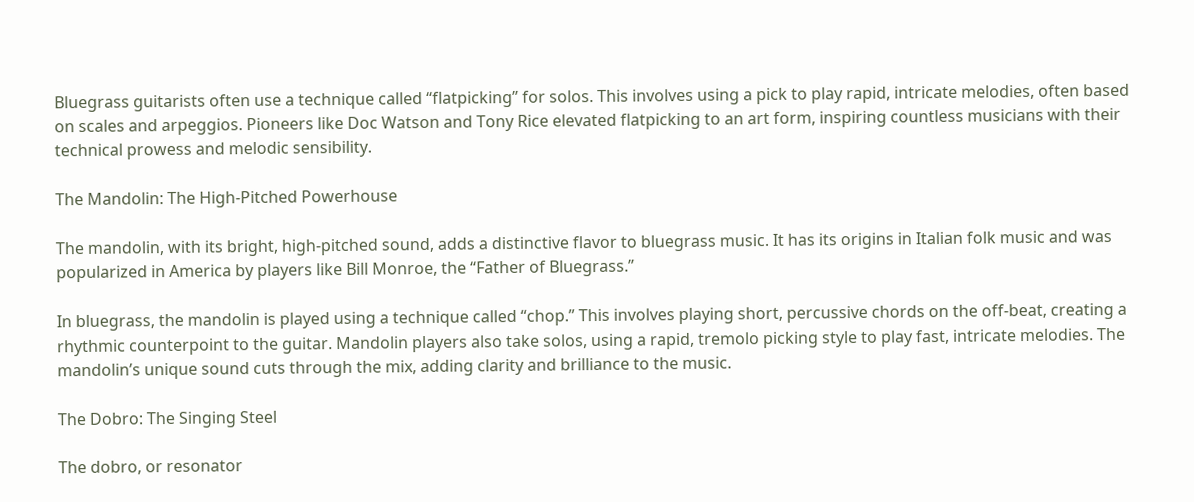Bluegrass guitarists often use a technique called “flatpicking” for solos. This involves using a pick to play rapid, intricate melodies, often based on scales and arpeggios. Pioneers like Doc Watson and Tony Rice elevated flatpicking to an art form, inspiring countless musicians with their technical prowess and melodic sensibility.

The Mandolin: The High-Pitched Powerhouse

The mandolin, with its bright, high-pitched sound, adds a distinctive flavor to bluegrass music. It has its origins in Italian folk music and was popularized in America by players like Bill Monroe, the “Father of Bluegrass.”

In bluegrass, the mandolin is played using a technique called “chop.” This involves playing short, percussive chords on the off-beat, creating a rhythmic counterpoint to the guitar. Mandolin players also take solos, using a rapid, tremolo picking style to play fast, intricate melodies. The mandolin’s unique sound cuts through the mix, adding clarity and brilliance to the music.

The Dobro: The Singing Steel

The dobro, or resonator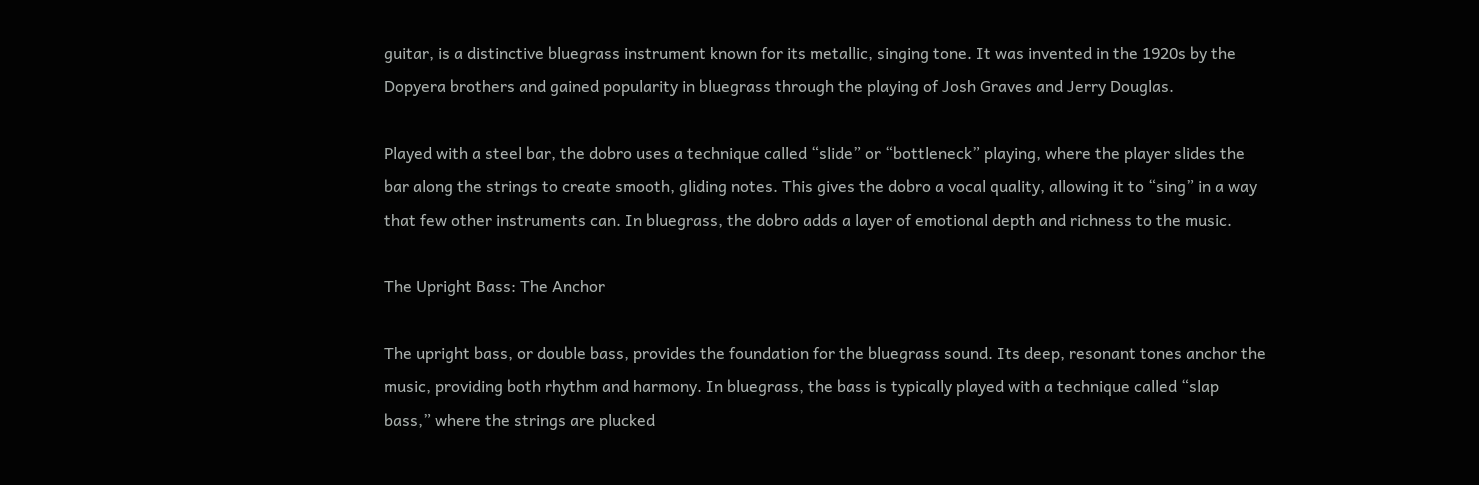guitar, is a distinctive bluegrass instrument known for its metallic, singing tone. It was invented in the 1920s by the Dopyera brothers and gained popularity in bluegrass through the playing of Josh Graves and Jerry Douglas.

Played with a steel bar, the dobro uses a technique called “slide” or “bottleneck” playing, where the player slides the bar along the strings to create smooth, gliding notes. This gives the dobro a vocal quality, allowing it to “sing” in a way that few other instruments can. In bluegrass, the dobro adds a layer of emotional depth and richness to the music.

The Upright Bass: The Anchor

The upright bass, or double bass, provides the foundation for the bluegrass sound. Its deep, resonant tones anchor the music, providing both rhythm and harmony. In bluegrass, the bass is typically played with a technique called “slap bass,” where the strings are plucked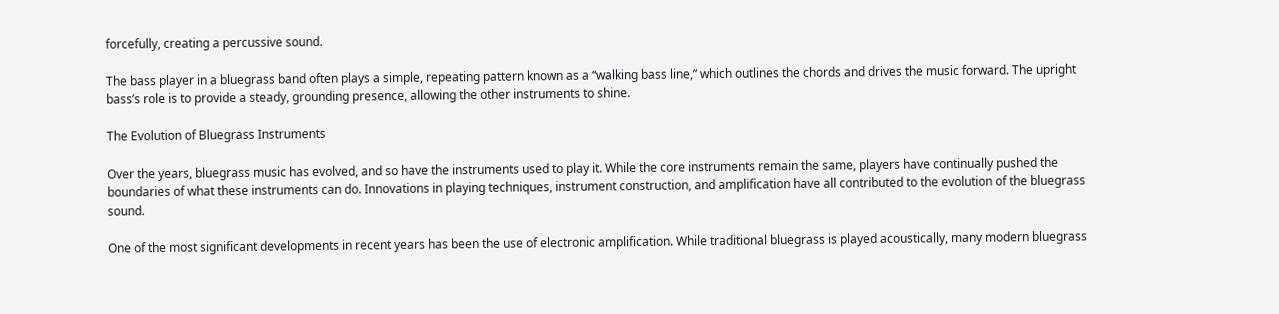forcefully, creating a percussive sound.

The bass player in a bluegrass band often plays a simple, repeating pattern known as a “walking bass line,” which outlines the chords and drives the music forward. The upright bass’s role is to provide a steady, grounding presence, allowing the other instruments to shine.

The Evolution of Bluegrass Instruments

Over the years, bluegrass music has evolved, and so have the instruments used to play it. While the core instruments remain the same, players have continually pushed the boundaries of what these instruments can do. Innovations in playing techniques, instrument construction, and amplification have all contributed to the evolution of the bluegrass sound.

One of the most significant developments in recent years has been the use of electronic amplification. While traditional bluegrass is played acoustically, many modern bluegrass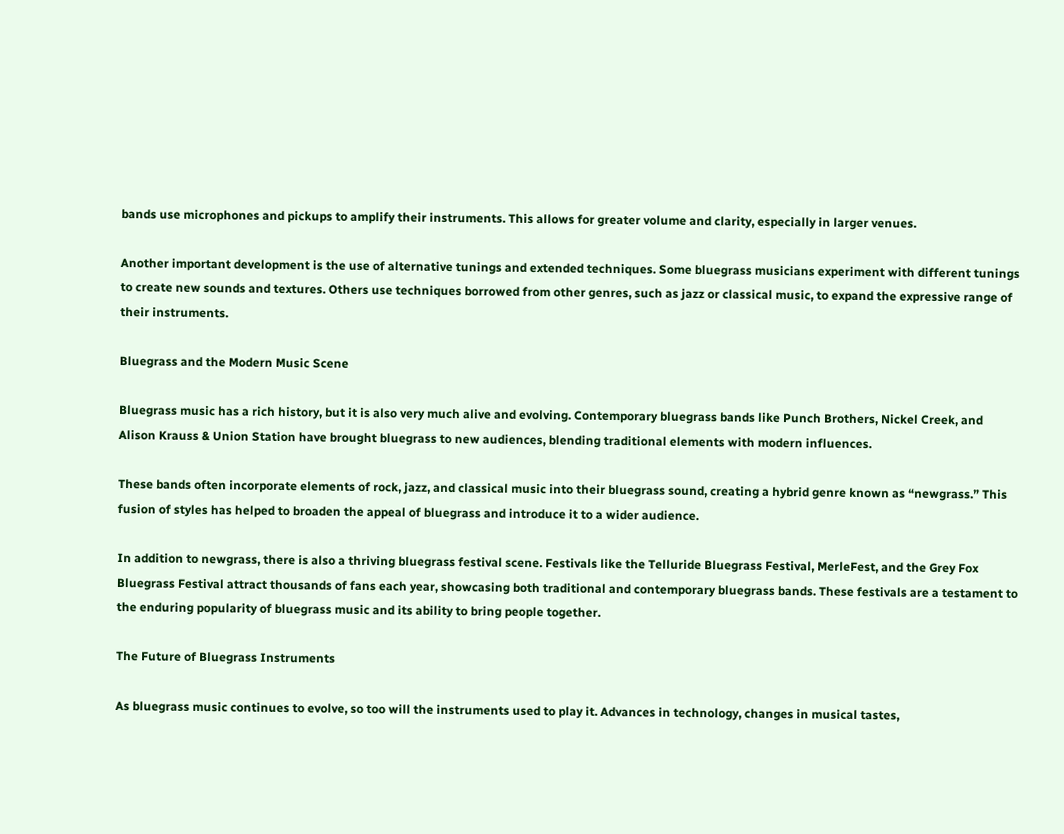bands use microphones and pickups to amplify their instruments. This allows for greater volume and clarity, especially in larger venues.

Another important development is the use of alternative tunings and extended techniques. Some bluegrass musicians experiment with different tunings to create new sounds and textures. Others use techniques borrowed from other genres, such as jazz or classical music, to expand the expressive range of their instruments.

Bluegrass and the Modern Music Scene

Bluegrass music has a rich history, but it is also very much alive and evolving. Contemporary bluegrass bands like Punch Brothers, Nickel Creek, and Alison Krauss & Union Station have brought bluegrass to new audiences, blending traditional elements with modern influences.

These bands often incorporate elements of rock, jazz, and classical music into their bluegrass sound, creating a hybrid genre known as “newgrass.” This fusion of styles has helped to broaden the appeal of bluegrass and introduce it to a wider audience.

In addition to newgrass, there is also a thriving bluegrass festival scene. Festivals like the Telluride Bluegrass Festival, MerleFest, and the Grey Fox Bluegrass Festival attract thousands of fans each year, showcasing both traditional and contemporary bluegrass bands. These festivals are a testament to the enduring popularity of bluegrass music and its ability to bring people together.

The Future of Bluegrass Instruments

As bluegrass music continues to evolve, so too will the instruments used to play it. Advances in technology, changes in musical tastes,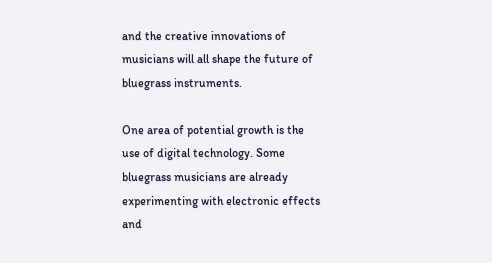and the creative innovations of musicians will all shape the future of bluegrass instruments.

One area of potential growth is the use of digital technology. Some bluegrass musicians are already experimenting with electronic effects and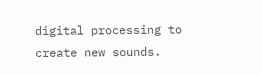digital processing to create new sounds.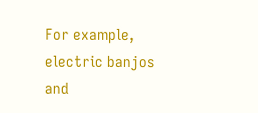For example, electric banjos and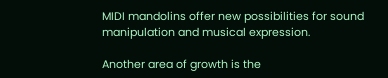MIDI mandolins offer new possibilities for sound manipulation and musical expression.

Another area of growth is the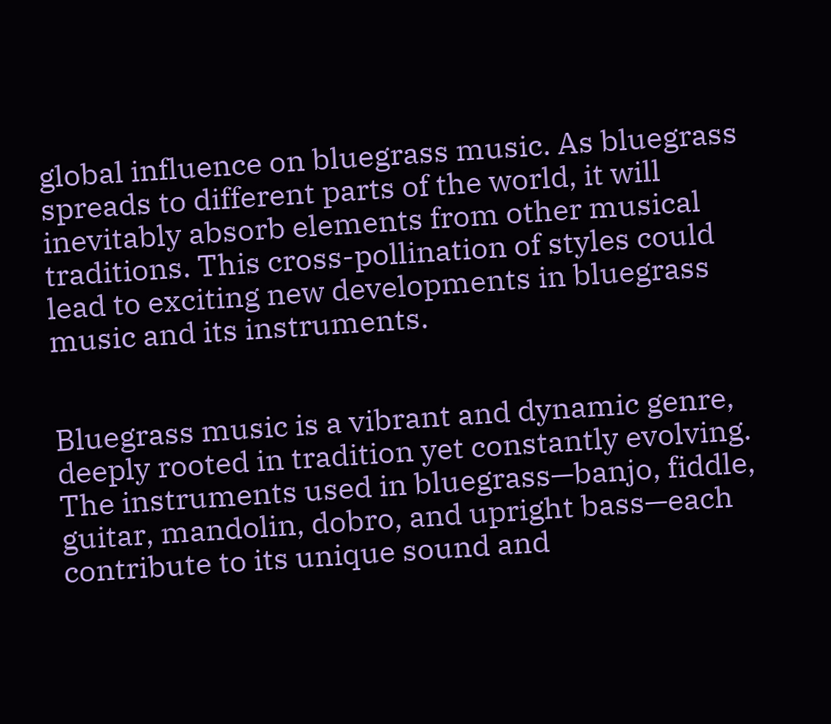global influence on bluegrass music. As bluegrass spreads to different parts of the world, it will inevitably absorb elements from other musical traditions. This cross-pollination of styles could lead to exciting new developments in bluegrass music and its instruments.


Bluegrass music is a vibrant and dynamic genre, deeply rooted in tradition yet constantly evolving. The instruments used in bluegrass—banjo, fiddle, guitar, mandolin, dobro, and upright bass—each contribute to its unique sound and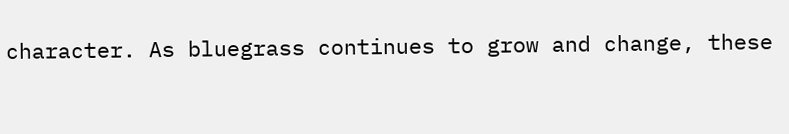character. As bluegrass continues to grow and change, these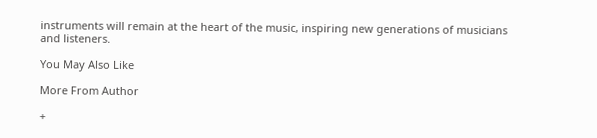instruments will remain at the heart of the music, inspiring new generations of musicians and listeners.

You May Also Like

More From Author

+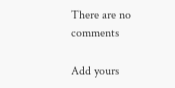There are no comments

Add yours